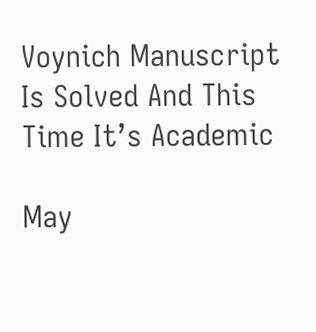Voynich Manuscript Is Solved And This Time It’s Academic

May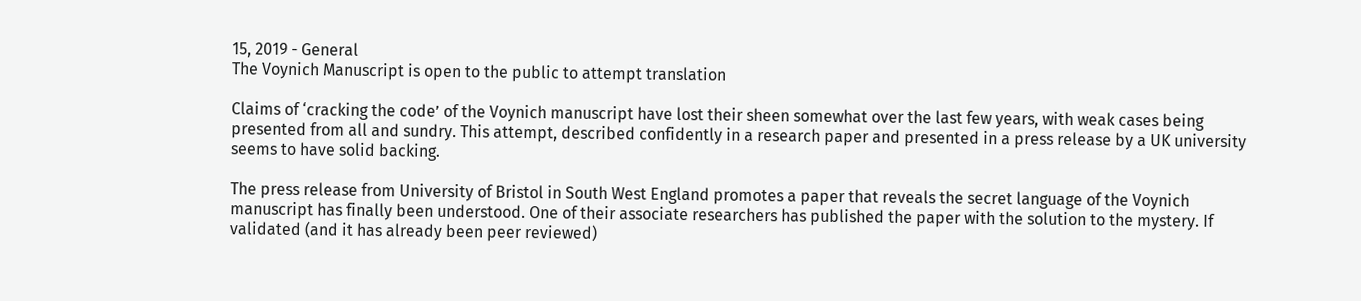15, 2019 - General
The Voynich Manuscript is open to the public to attempt translation

Claims of ‘cracking the code’ of the Voynich manuscript have lost their sheen somewhat over the last few years, with weak cases being presented from all and sundry. This attempt, described confidently in a research paper and presented in a press release by a UK university seems to have solid backing.

The press release from University of Bristol in South West England promotes a paper that reveals the secret language of the Voynich manuscript has finally been understood. One of their associate researchers has published the paper with the solution to the mystery. If validated (and it has already been peer reviewed)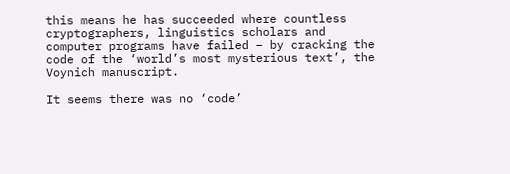this means he has succeeded where countless cryptographers, linguistics scholars and computer programs have failed – by cracking the code of the ‘world’s most mysterious text’, the Voynich manuscript.

It seems there was no ‘code’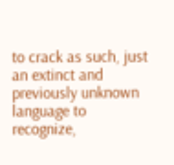to crack as such, just an extinct and previously unknown language to recognize,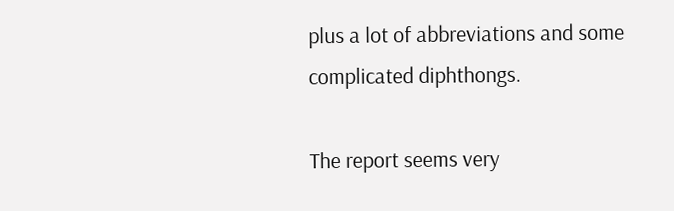plus a lot of abbreviations and some complicated diphthongs.

The report seems very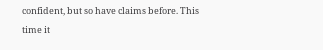confident, but so have claims before. This time it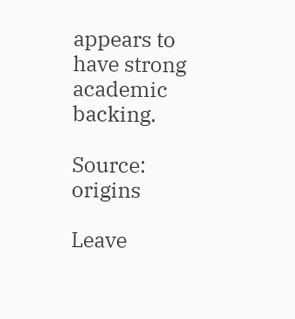appears to have strong academic backing.

Source: origins

Leave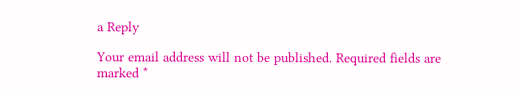a Reply

Your email address will not be published. Required fields are marked *